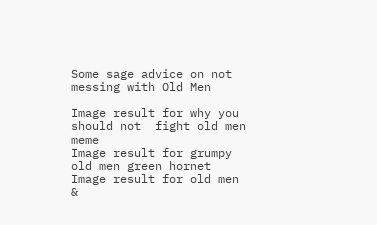Some sage advice on not messing with Old Men

Image result for why you should not  fight old men  meme
Image result for grumpy old men green hornet
Image result for old men &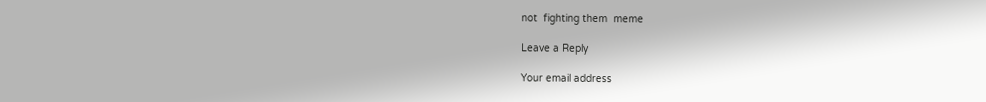not  fighting them  meme

Leave a Reply

Your email address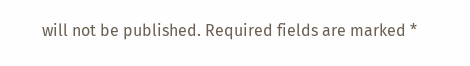will not be published. Required fields are marked *